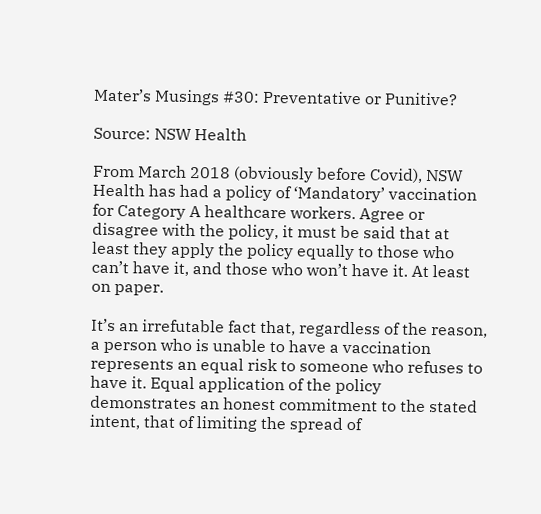Mater’s Musings #30: Preventative or Punitive?

Source: NSW Health

From March 2018 (obviously before Covid), NSW Health has had a policy of ‘Mandatory’ vaccination for Category A healthcare workers. Agree or disagree with the policy, it must be said that at least they apply the policy equally to those who can’t have it, and those who won’t have it. At least on paper.

It’s an irrefutable fact that, regardless of the reason, a person who is unable to have a vaccination represents an equal risk to someone who refuses to have it. Equal application of the policy demonstrates an honest commitment to the stated intent, that of limiting the spread of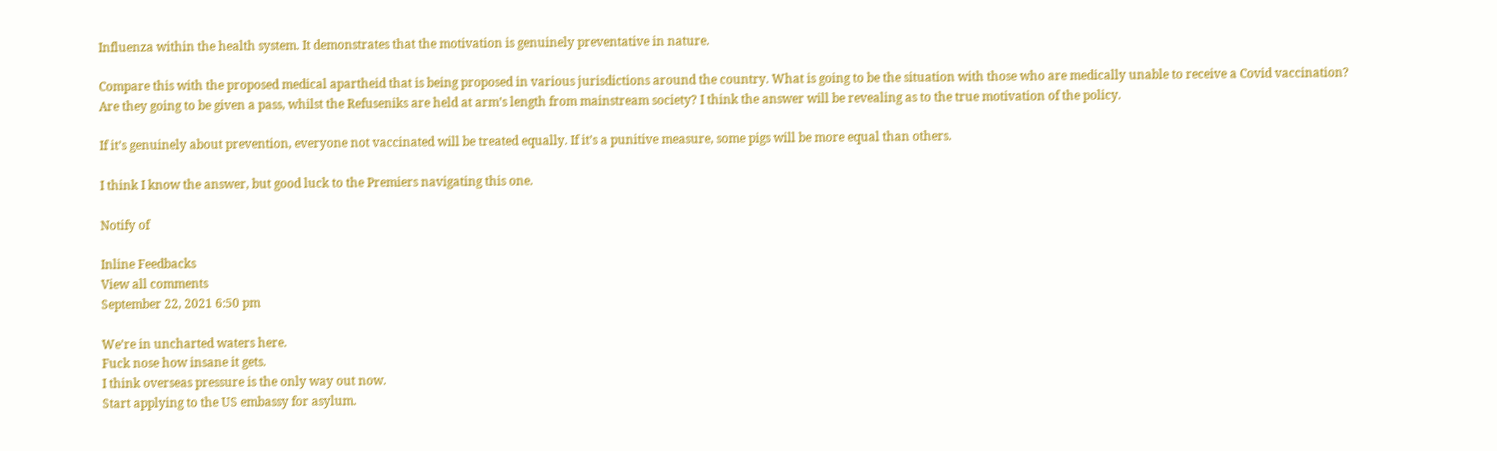Influenza within the health system. It demonstrates that the motivation is genuinely preventative in nature.

Compare this with the proposed medical apartheid that is being proposed in various jurisdictions around the country. What is going to be the situation with those who are medically unable to receive a Covid vaccination? Are they going to be given a pass, whilst the Refuseniks are held at arm’s length from mainstream society? I think the answer will be revealing as to the true motivation of the policy.

If it’s genuinely about prevention, everyone not vaccinated will be treated equally. If it’s a punitive measure, some pigs will be more equal than others.

I think I know the answer, but good luck to the Premiers navigating this one.

Notify of

Inline Feedbacks
View all comments
September 22, 2021 6:50 pm

We’re in uncharted waters here.
Fuck nose how insane it gets.
I think overseas pressure is the only way out now.
Start applying to the US embassy for asylum.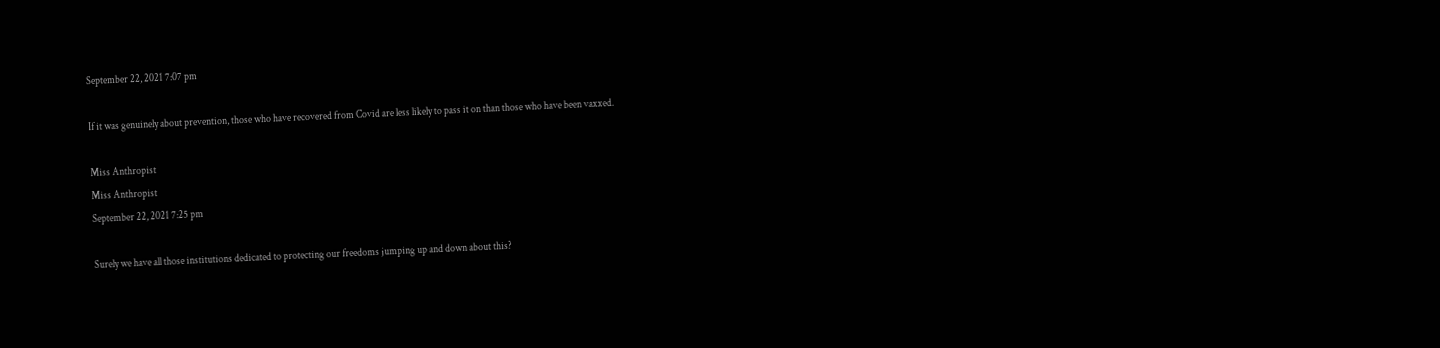September 22, 2021 7:07 pm

If it was genuinely about prevention, those who have recovered from Covid are less likely to pass it on than those who have been vaxxed.

Miss Anthropist
Miss Anthropist
September 22, 2021 7:25 pm

Surely we have all those institutions dedicated to protecting our freedoms jumping up and down about this?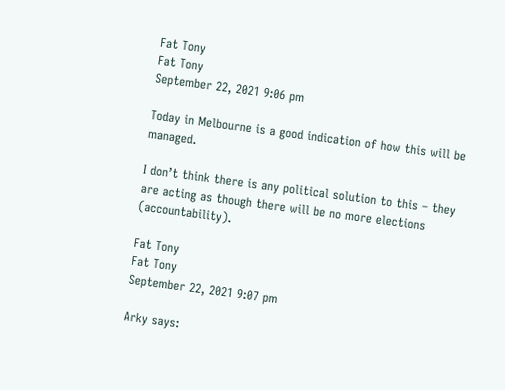Fat Tony
Fat Tony
September 22, 2021 9:06 pm

Today in Melbourne is a good indication of how this will be managed.

I don’t think there is any political solution to this – they are acting as though there will be no more elections (accountability).

Fat Tony
Fat Tony
September 22, 2021 9:07 pm

Arky says: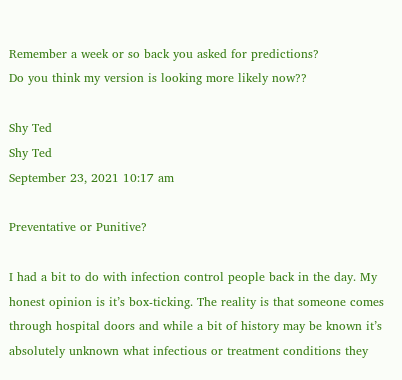Remember a week or so back you asked for predictions?
Do you think my version is looking more likely now??

Shy Ted
Shy Ted
September 23, 2021 10:17 am

Preventative or Punitive?

I had a bit to do with infection control people back in the day. My honest opinion is it’s box-ticking. The reality is that someone comes through hospital doors and while a bit of history may be known it’s absolutely unknown what infectious or treatment conditions they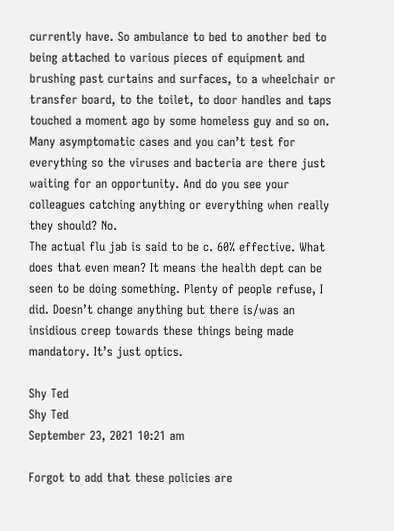currently have. So ambulance to bed to another bed to being attached to various pieces of equipment and brushing past curtains and surfaces, to a wheelchair or transfer board, to the toilet, to door handles and taps touched a moment ago by some homeless guy and so on. Many asymptomatic cases and you can’t test for everything so the viruses and bacteria are there just waiting for an opportunity. And do you see your colleagues catching anything or everything when really they should? No.
The actual flu jab is said to be c. 60% effective. What does that even mean? It means the health dept can be seen to be doing something. Plenty of people refuse, I did. Doesn’t change anything but there is/was an insidious creep towards these things being made mandatory. It’s just optics.

Shy Ted
Shy Ted
September 23, 2021 10:21 am

Forgot to add that these policies are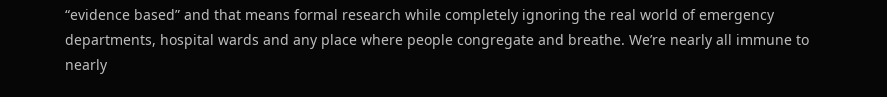“evidence based” and that means formal research while completely ignoring the real world of emergency departments, hospital wards and any place where people congregate and breathe. We’re nearly all immune to nearly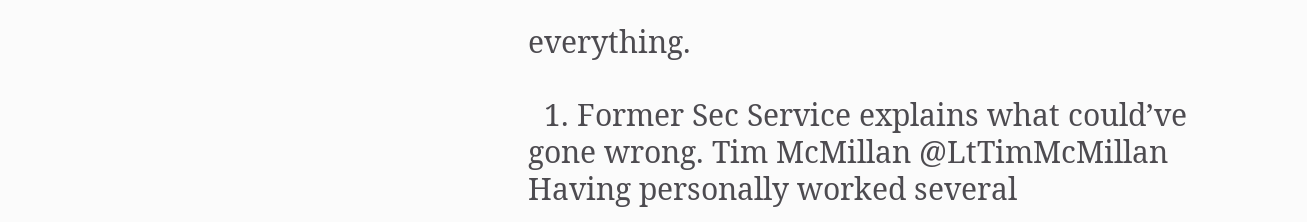everything.

  1. Former Sec Service explains what could’ve gone wrong. Tim McMillan @LtTimMcMillan Having personally worked several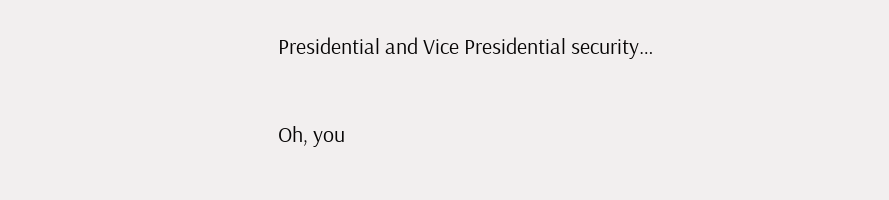Presidential and Vice Presidential security…

Oh, you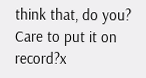think that, do you? Care to put it on record?x